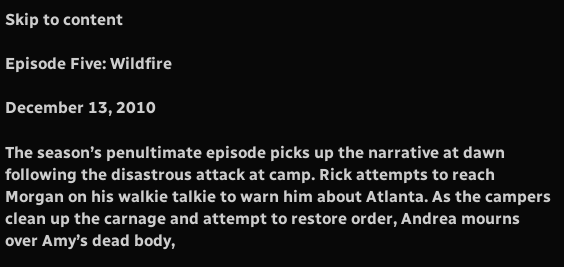Skip to content

Episode Five: Wildfire

December 13, 2010

The season’s penultimate episode picks up the narrative at dawn following the disastrous attack at camp. Rick attempts to reach Morgan on his walkie talkie to warn him about Atlanta. As the campers clean up the carnage and attempt to restore order, Andrea mourns over Amy’s dead body,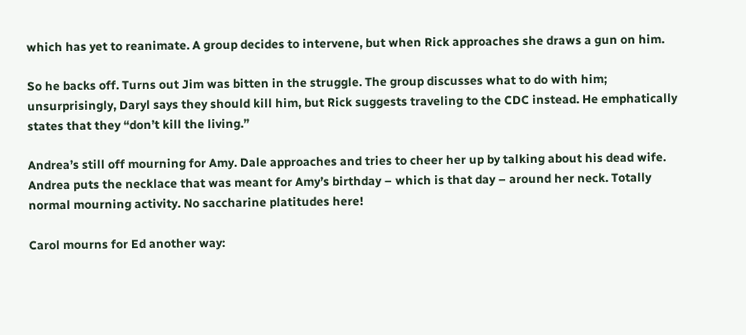which has yet to reanimate. A group decides to intervene, but when Rick approaches she draws a gun on him.

So he backs off. Turns out Jim was bitten in the struggle. The group discusses what to do with him; unsurprisingly, Daryl says they should kill him, but Rick suggests traveling to the CDC instead. He emphatically states that they “don’t kill the living.”

Andrea’s still off mourning for Amy. Dale approaches and tries to cheer her up by talking about his dead wife. Andrea puts the necklace that was meant for Amy’s birthday – which is that day – around her neck. Totally normal mourning activity. No saccharine platitudes here!

Carol mourns for Ed another way: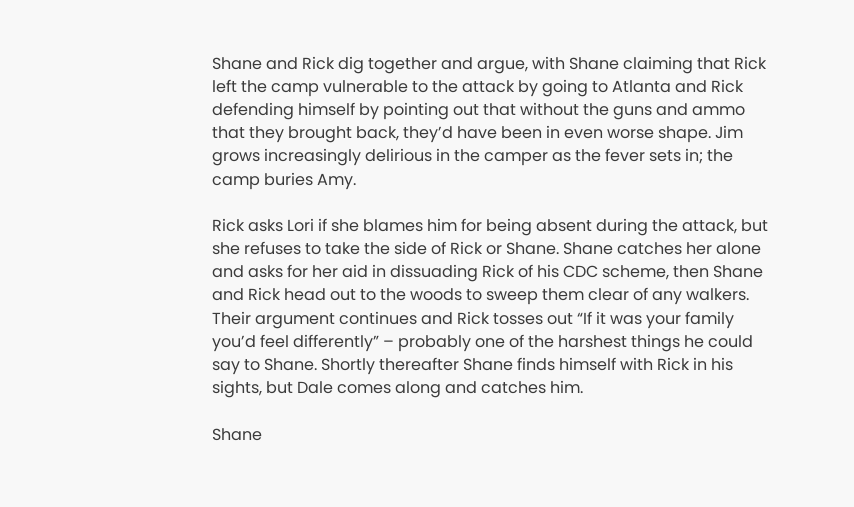Shane and Rick dig together and argue, with Shane claiming that Rick left the camp vulnerable to the attack by going to Atlanta and Rick defending himself by pointing out that without the guns and ammo that they brought back, they’d have been in even worse shape. Jim grows increasingly delirious in the camper as the fever sets in; the camp buries Amy.

Rick asks Lori if she blames him for being absent during the attack, but she refuses to take the side of Rick or Shane. Shane catches her alone and asks for her aid in dissuading Rick of his CDC scheme, then Shane and Rick head out to the woods to sweep them clear of any walkers.  Their argument continues and Rick tosses out “If it was your family you’d feel differently” – probably one of the harshest things he could say to Shane. Shortly thereafter Shane finds himself with Rick in his sights, but Dale comes along and catches him.

Shane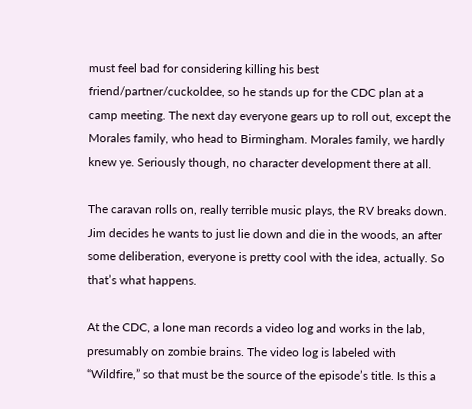must feel bad for considering killing his best friend/partner/cuckoldee, so he stands up for the CDC plan at a camp meeting. The next day everyone gears up to roll out, except the Morales family, who head to Birmingham. Morales family, we hardly knew ye. Seriously though, no character development there at all.

The caravan rolls on, really terrible music plays, the RV breaks down. Jim decides he wants to just lie down and die in the woods, an after some deliberation, everyone is pretty cool with the idea, actually. So that’s what happens.

At the CDC, a lone man records a video log and works in the lab, presumably on zombie brains. The video log is labeled with “Wildfire,” so that must be the source of the episode’s title. Is this a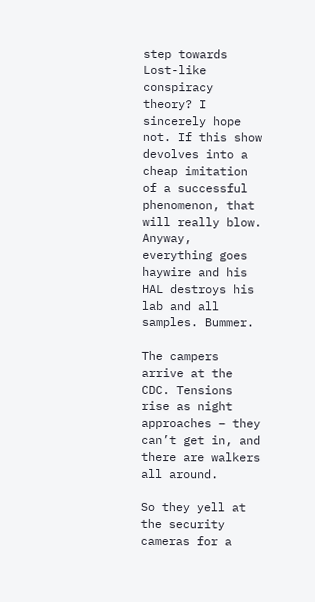step towards Lost-like conspiracy theory? I sincerely hope not. If this show devolves into a cheap imitation of a successful phenomenon, that will really blow. Anyway, everything goes haywire and his HAL destroys his lab and all samples. Bummer.

The campers arrive at the CDC. Tensions rise as night approaches – they can’t get in, and there are walkers all around.

So they yell at the security cameras for a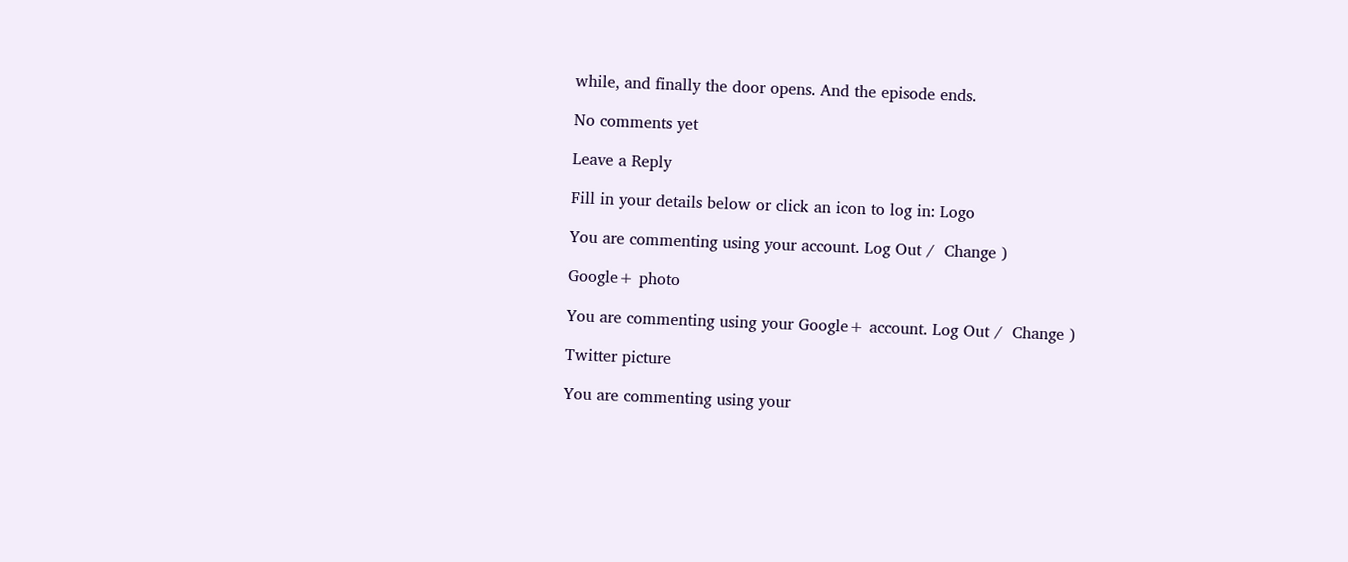while, and finally the door opens. And the episode ends.

No comments yet

Leave a Reply

Fill in your details below or click an icon to log in: Logo

You are commenting using your account. Log Out /  Change )

Google+ photo

You are commenting using your Google+ account. Log Out /  Change )

Twitter picture

You are commenting using your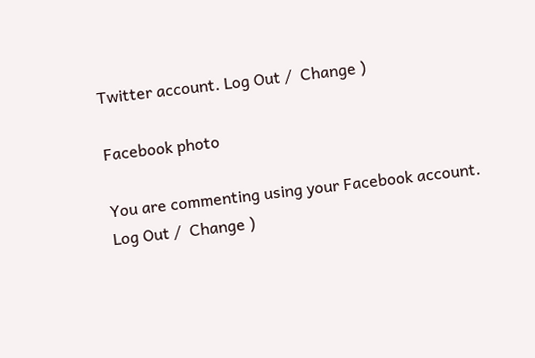Twitter account. Log Out /  Change )

Facebook photo

You are commenting using your Facebook account. Log Out /  Change )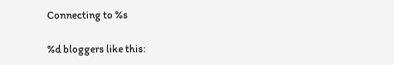Connecting to %s

%d bloggers like this: